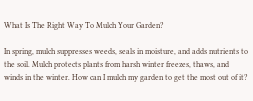What Is The Right Way To Mulch Your Garden?

In spring, mulch suppresses weeds, seals in moisture, and adds nutrients to the soil. Mulch protects plants from harsh winter freezes, thaws, and winds in the winter. How can I mulch my garden to get the most out of it?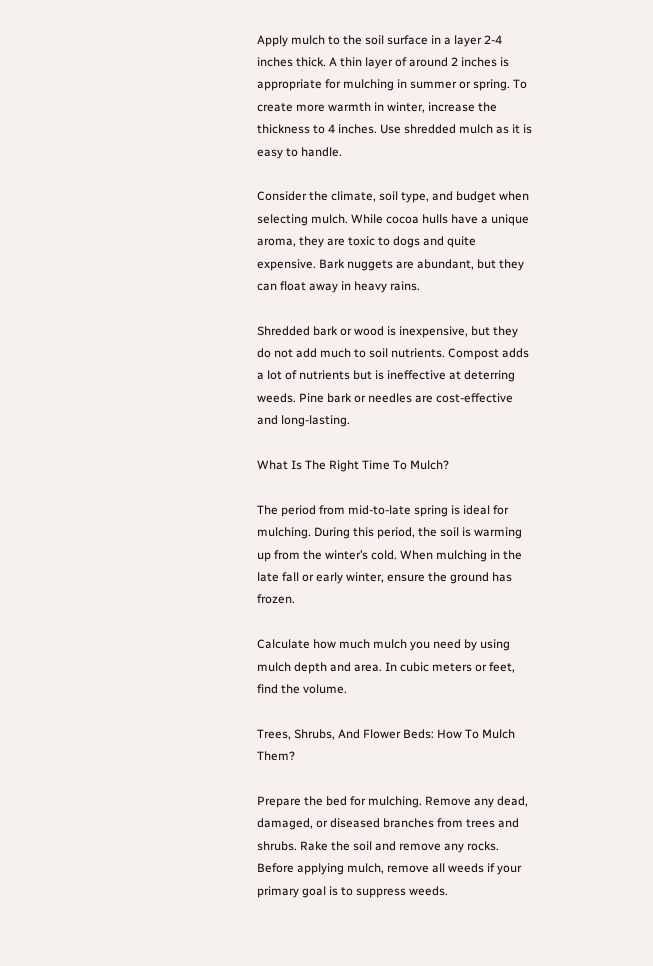Apply mulch to the soil surface in a layer 2-4 inches thick. A thin layer of around 2 inches is appropriate for mulching in summer or spring. To create more warmth in winter, increase the thickness to 4 inches. Use shredded mulch as it is easy to handle.

Consider the climate, soil type, and budget when selecting mulch. While cocoa hulls have a unique aroma, they are toxic to dogs and quite expensive. Bark nuggets are abundant, but they can float away in heavy rains.

Shredded bark or wood is inexpensive, but they do not add much to soil nutrients. Compost adds a lot of nutrients but is ineffective at deterring weeds. Pine bark or needles are cost-effective and long-lasting.

What Is The Right Time To Mulch?

The period from mid-to-late spring is ideal for mulching. During this period, the soil is warming up from the winter’s cold. When mulching in the late fall or early winter, ensure the ground has frozen.

Calculate how much mulch you need by using mulch depth and area. In cubic meters or feet, find the volume.

Trees, Shrubs, And Flower Beds: How To Mulch Them?

Prepare the bed for mulching. Remove any dead, damaged, or diseased branches from trees and shrubs. Rake the soil and remove any rocks. Before applying mulch, remove all weeds if your primary goal is to suppress weeds.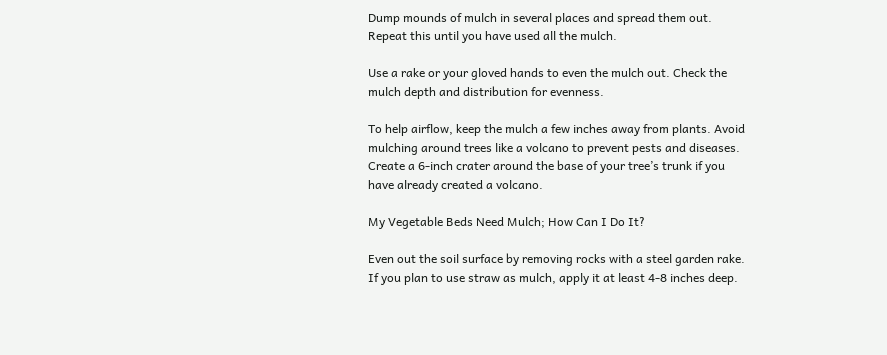Dump mounds of mulch in several places and spread them out. Repeat this until you have used all the mulch.

Use a rake or your gloved hands to even the mulch out. Check the mulch depth and distribution for evenness.

To help airflow, keep the mulch a few inches away from plants. Avoid mulching around trees like a volcano to prevent pests and diseases. Create a 6-inch crater around the base of your tree’s trunk if you have already created a volcano.

My Vegetable Beds Need Mulch; How Can I Do It?

Even out the soil surface by removing rocks with a steel garden rake. If you plan to use straw as mulch, apply it at least 4-8 inches deep.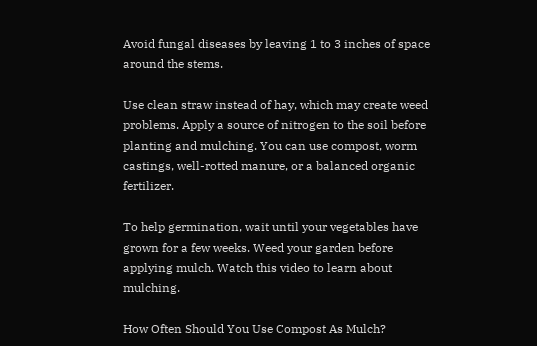Avoid fungal diseases by leaving 1 to 3 inches of space around the stems.

Use clean straw instead of hay, which may create weed problems. Apply a source of nitrogen to the soil before planting and mulching. You can use compost, worm castings, well-rotted manure, or a balanced organic fertilizer.

To help germination, wait until your vegetables have grown for a few weeks. Weed your garden before applying mulch. Watch this video to learn about mulching.

How Often Should You Use Compost As Mulch?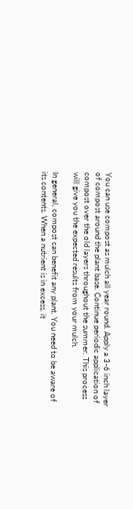You can use compost as mulch all year round. Apply a 3-6 inch layer of compost around the plant base. Continue periodic application of compost over the old layers throughout the summer. This process will give you the expected results from your mulch.

In general, compost can benefit any plant. You need to be aware of its contents. When a nutrient is in excess, it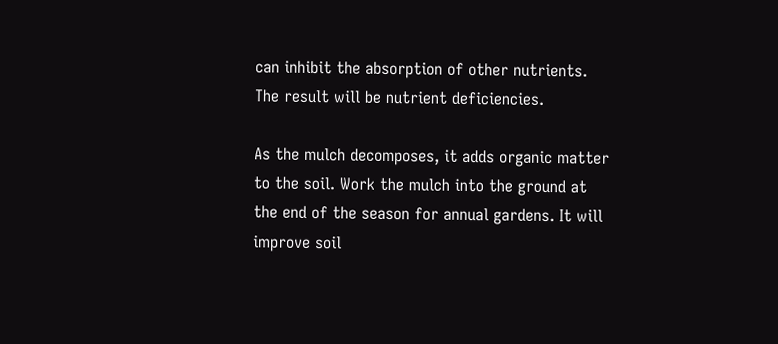can inhibit the absorption of other nutrients. The result will be nutrient deficiencies.

As the mulch decomposes, it adds organic matter to the soil. Work the mulch into the ground at the end of the season for annual gardens. It will improve soil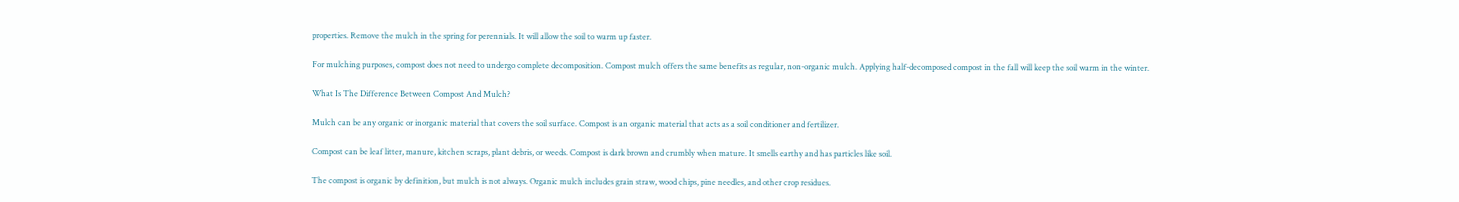properties. Remove the mulch in the spring for perennials. It will allow the soil to warm up faster.

For mulching purposes, compost does not need to undergo complete decomposition. Compost mulch offers the same benefits as regular, non-organic mulch. Applying half-decomposed compost in the fall will keep the soil warm in the winter.

What Is The Difference Between Compost And Mulch?

Mulch can be any organic or inorganic material that covers the soil surface. Compost is an organic material that acts as a soil conditioner and fertilizer.

Compost can be leaf litter, manure, kitchen scraps, plant debris, or weeds. Compost is dark brown and crumbly when mature. It smells earthy and has particles like soil.

The compost is organic by definition, but mulch is not always. Organic mulch includes grain straw, wood chips, pine needles, and other crop residues.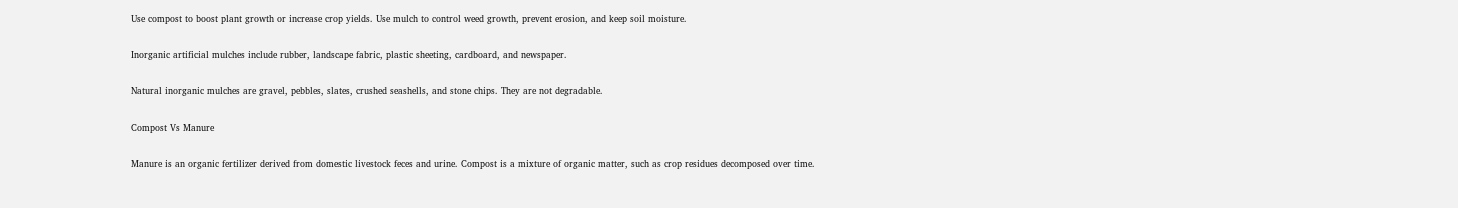Use compost to boost plant growth or increase crop yields. Use mulch to control weed growth, prevent erosion, and keep soil moisture.

Inorganic artificial mulches include rubber, landscape fabric, plastic sheeting, cardboard, and newspaper.

Natural inorganic mulches are gravel, pebbles, slates, crushed seashells, and stone chips. They are not degradable.

Compost Vs Manure

Manure is an organic fertilizer derived from domestic livestock feces and urine. Compost is a mixture of organic matter, such as crop residues decomposed over time.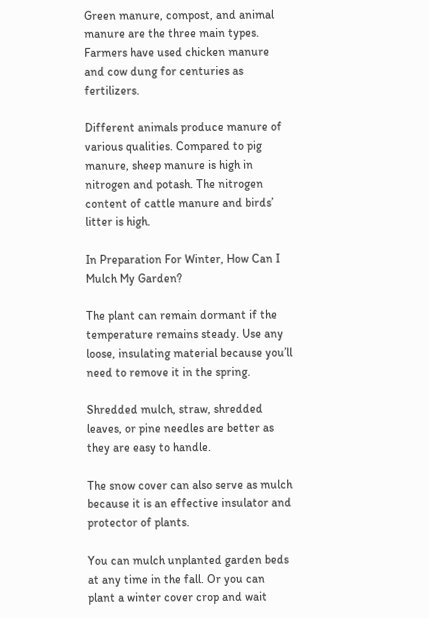Green manure, compost, and animal manure are the three main types. Farmers have used chicken manure and cow dung for centuries as fertilizers.

Different animals produce manure of various qualities. Compared to pig manure, sheep manure is high in nitrogen and potash. The nitrogen content of cattle manure and birds’ litter is high.

In Preparation For Winter, How Can I Mulch My Garden?

The plant can remain dormant if the temperature remains steady. Use any loose, insulating material because you’ll need to remove it in the spring.

Shredded mulch, straw, shredded leaves, or pine needles are better as they are easy to handle.

The snow cover can also serve as mulch because it is an effective insulator and protector of plants.

You can mulch unplanted garden beds at any time in the fall. Or you can plant a winter cover crop and wait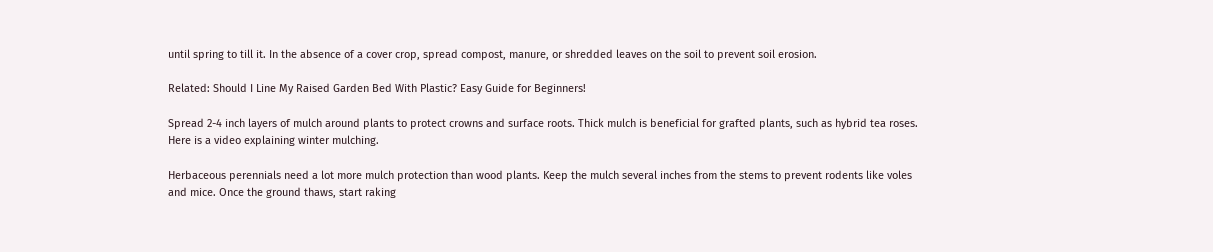until spring to till it. In the absence of a cover crop, spread compost, manure, or shredded leaves on the soil to prevent soil erosion.

Related: Should I Line My Raised Garden Bed With Plastic? Easy Guide for Beginners!

Spread 2-4 inch layers of mulch around plants to protect crowns and surface roots. Thick mulch is beneficial for grafted plants, such as hybrid tea roses. Here is a video explaining winter mulching.

Herbaceous perennials need a lot more mulch protection than wood plants. Keep the mulch several inches from the stems to prevent rodents like voles and mice. Once the ground thaws, start raking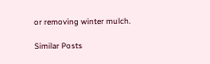or removing winter mulch.

Similar Posts